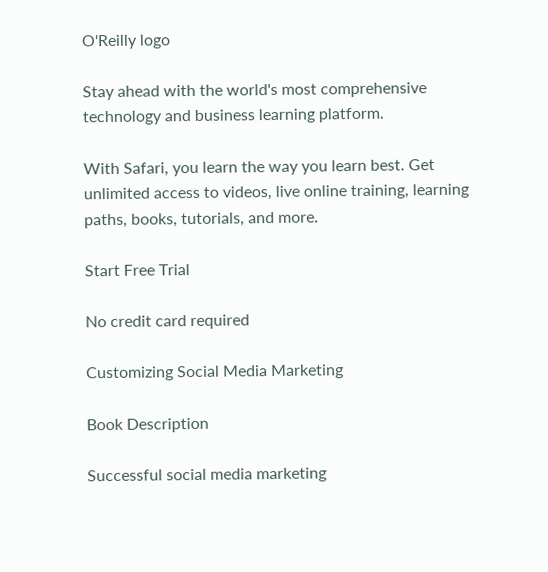O'Reilly logo

Stay ahead with the world's most comprehensive technology and business learning platform.

With Safari, you learn the way you learn best. Get unlimited access to videos, live online training, learning paths, books, tutorials, and more.

Start Free Trial

No credit card required

Customizing Social Media Marketing

Book Description

Successful social media marketing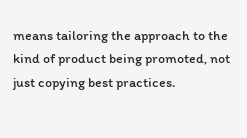means tailoring the approach to the kind of product being promoted, not just copying best practices.